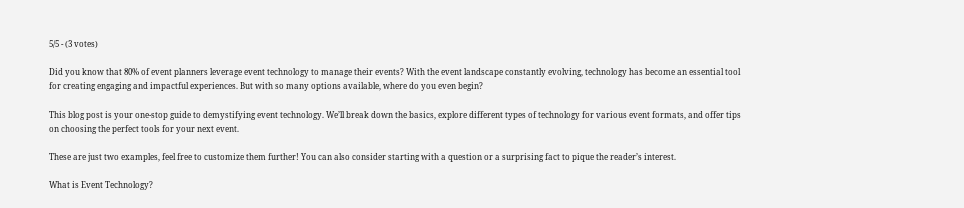5/5 - (3 votes)

Did you know that 80% of event planners leverage event technology to manage their events? With the event landscape constantly evolving, technology has become an essential tool for creating engaging and impactful experiences. But with so many options available, where do you even begin?

This blog post is your one-stop guide to demystifying event technology. We’ll break down the basics, explore different types of technology for various event formats, and offer tips on choosing the perfect tools for your next event.

These are just two examples, feel free to customize them further! You can also consider starting with a question or a surprising fact to pique the reader’s interest.

What is Event Technology?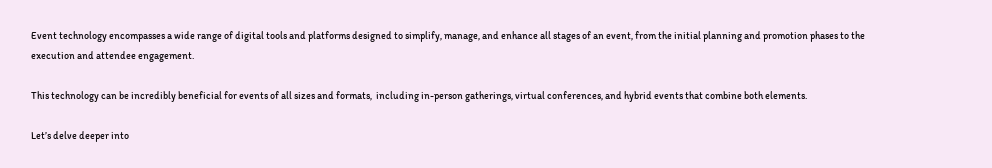Event technology encompasses a wide range of digital tools and platforms designed to simplify, manage, and enhance all stages of an event, from the initial planning and promotion phases to the execution and attendee engagement.

This technology can be incredibly beneficial for events of all sizes and formats,  including in-person gatherings, virtual conferences, and hybrid events that combine both elements.

Let’s delve deeper into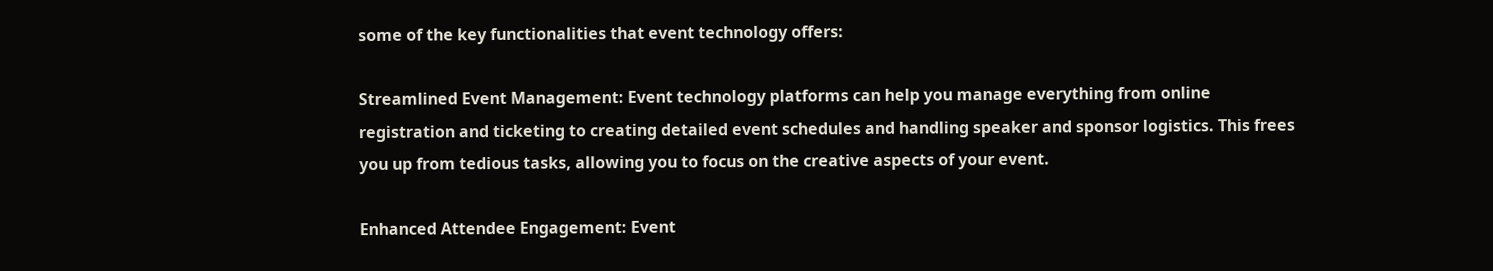some of the key functionalities that event technology offers:

Streamlined Event Management: Event technology platforms can help you manage everything from online registration and ticketing to creating detailed event schedules and handling speaker and sponsor logistics. This frees you up from tedious tasks, allowing you to focus on the creative aspects of your event.

Enhanced Attendee Engagement: Event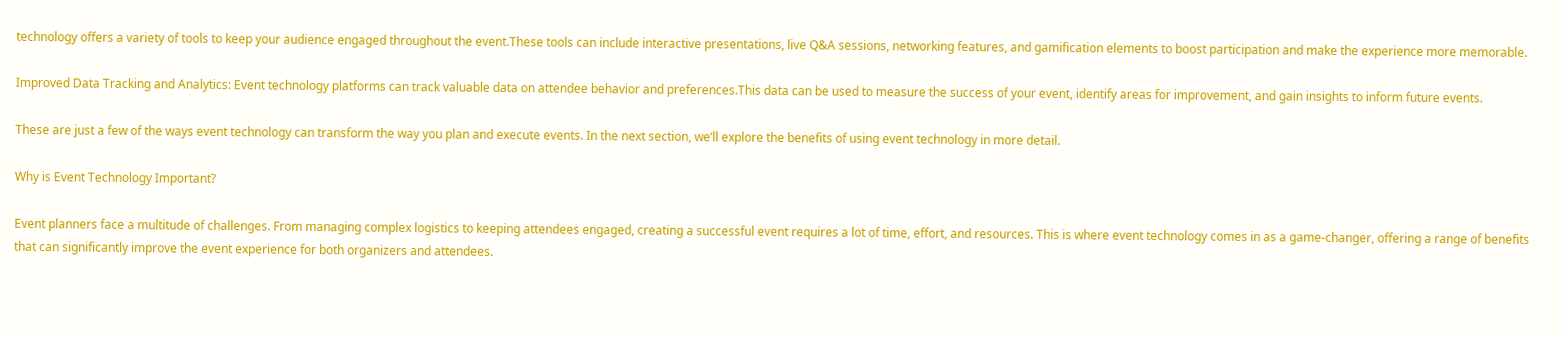technology offers a variety of tools to keep your audience engaged throughout the event.These tools can include interactive presentations, live Q&A sessions, networking features, and gamification elements to boost participation and make the experience more memorable.

Improved Data Tracking and Analytics: Event technology platforms can track valuable data on attendee behavior and preferences.This data can be used to measure the success of your event, identify areas for improvement, and gain insights to inform future events.

These are just a few of the ways event technology can transform the way you plan and execute events. In the next section, we’ll explore the benefits of using event technology in more detail.

Why is Event Technology Important?

Event planners face a multitude of challenges. From managing complex logistics to keeping attendees engaged, creating a successful event requires a lot of time, effort, and resources. This is where event technology comes in as a game-changer, offering a range of benefits that can significantly improve the event experience for both organizers and attendees.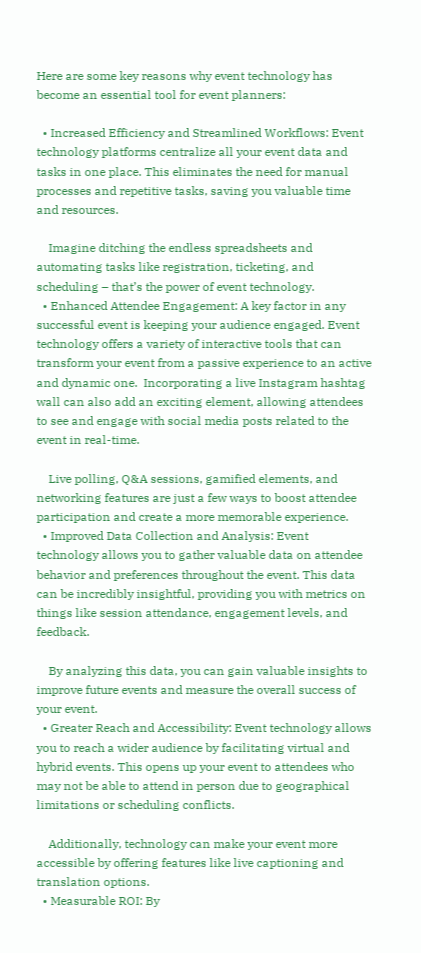Here are some key reasons why event technology has become an essential tool for event planners:

  • Increased Efficiency and Streamlined Workflows: Event technology platforms centralize all your event data and tasks in one place. This eliminates the need for manual processes and repetitive tasks, saving you valuable time and resources.

    Imagine ditching the endless spreadsheets and automating tasks like registration, ticketing, and scheduling – that’s the power of event technology.
  • Enhanced Attendee Engagement: A key factor in any successful event is keeping your audience engaged. Event technology offers a variety of interactive tools that can transform your event from a passive experience to an active and dynamic one.  Incorporating a live Instagram hashtag wall can also add an exciting element, allowing attendees to see and engage with social media posts related to the event in real-time.

    Live polling, Q&A sessions, gamified elements, and networking features are just a few ways to boost attendee participation and create a more memorable experience.
  • Improved Data Collection and Analysis: Event technology allows you to gather valuable data on attendee behavior and preferences throughout the event. This data can be incredibly insightful, providing you with metrics on things like session attendance, engagement levels, and feedback.

    By analyzing this data, you can gain valuable insights to improve future events and measure the overall success of your event.
  • Greater Reach and Accessibility: Event technology allows you to reach a wider audience by facilitating virtual and hybrid events. This opens up your event to attendees who may not be able to attend in person due to geographical limitations or scheduling conflicts.

    Additionally, technology can make your event more accessible by offering features like live captioning and translation options.
  • Measurable ROI: By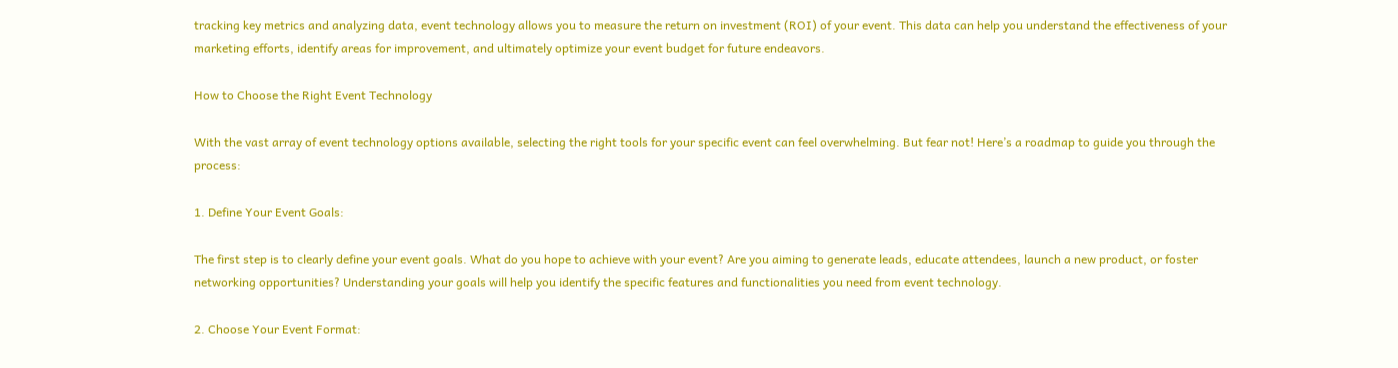tracking key metrics and analyzing data, event technology allows you to measure the return on investment (ROI) of your event. This data can help you understand the effectiveness of your marketing efforts, identify areas for improvement, and ultimately optimize your event budget for future endeavors.

How to Choose the Right Event Technology

With the vast array of event technology options available, selecting the right tools for your specific event can feel overwhelming. But fear not! Here’s a roadmap to guide you through the process:

1. Define Your Event Goals:

The first step is to clearly define your event goals. What do you hope to achieve with your event? Are you aiming to generate leads, educate attendees, launch a new product, or foster networking opportunities? Understanding your goals will help you identify the specific features and functionalities you need from event technology.

2. Choose Your Event Format: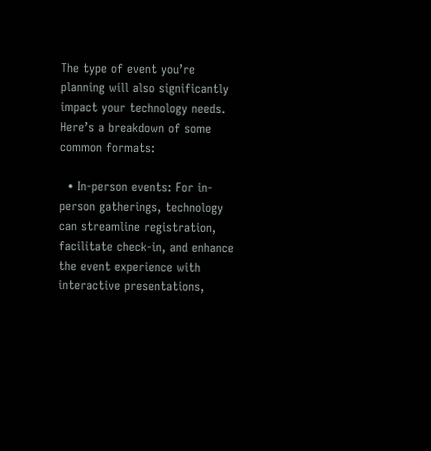The type of event you’re planning will also significantly impact your technology needs. Here’s a breakdown of some common formats:

  • In-person events: For in-person gatherings, technology can streamline registration, facilitate check-in, and enhance the event experience with interactive presentations,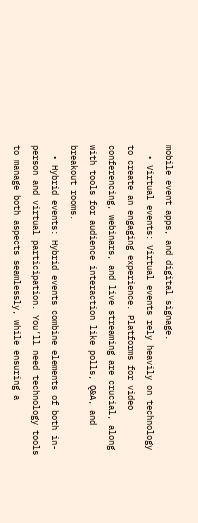mobile event apps, and digital signage.
  • Virtual events: Virtual events rely heavily on technology to create an engaging experience. Platforms for video conferencing, webinars, and live streaming are crucial, along with tools for audience interaction like polls, Q&A, and breakout rooms.
  • Hybrid events: Hybrid events combine elements of both in-person and virtual participation. You’ll need technology tools to manage both aspects seamlessly, while ensuring a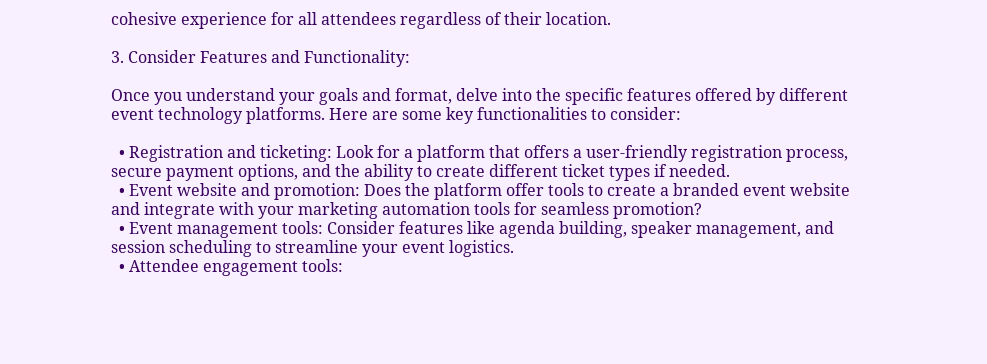cohesive experience for all attendees regardless of their location.

3. Consider Features and Functionality:

Once you understand your goals and format, delve into the specific features offered by different event technology platforms. Here are some key functionalities to consider:

  • Registration and ticketing: Look for a platform that offers a user-friendly registration process, secure payment options, and the ability to create different ticket types if needed.
  • Event website and promotion: Does the platform offer tools to create a branded event website and integrate with your marketing automation tools for seamless promotion?
  • Event management tools: Consider features like agenda building, speaker management, and session scheduling to streamline your event logistics.
  • Attendee engagement tools: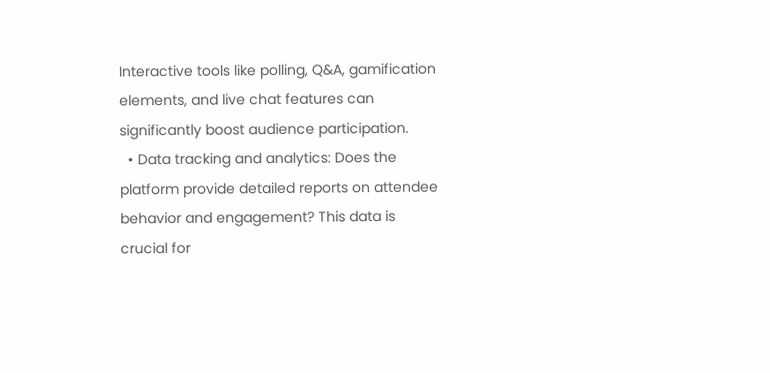Interactive tools like polling, Q&A, gamification elements, and live chat features can significantly boost audience participation.
  • Data tracking and analytics: Does the platform provide detailed reports on attendee behavior and engagement? This data is crucial for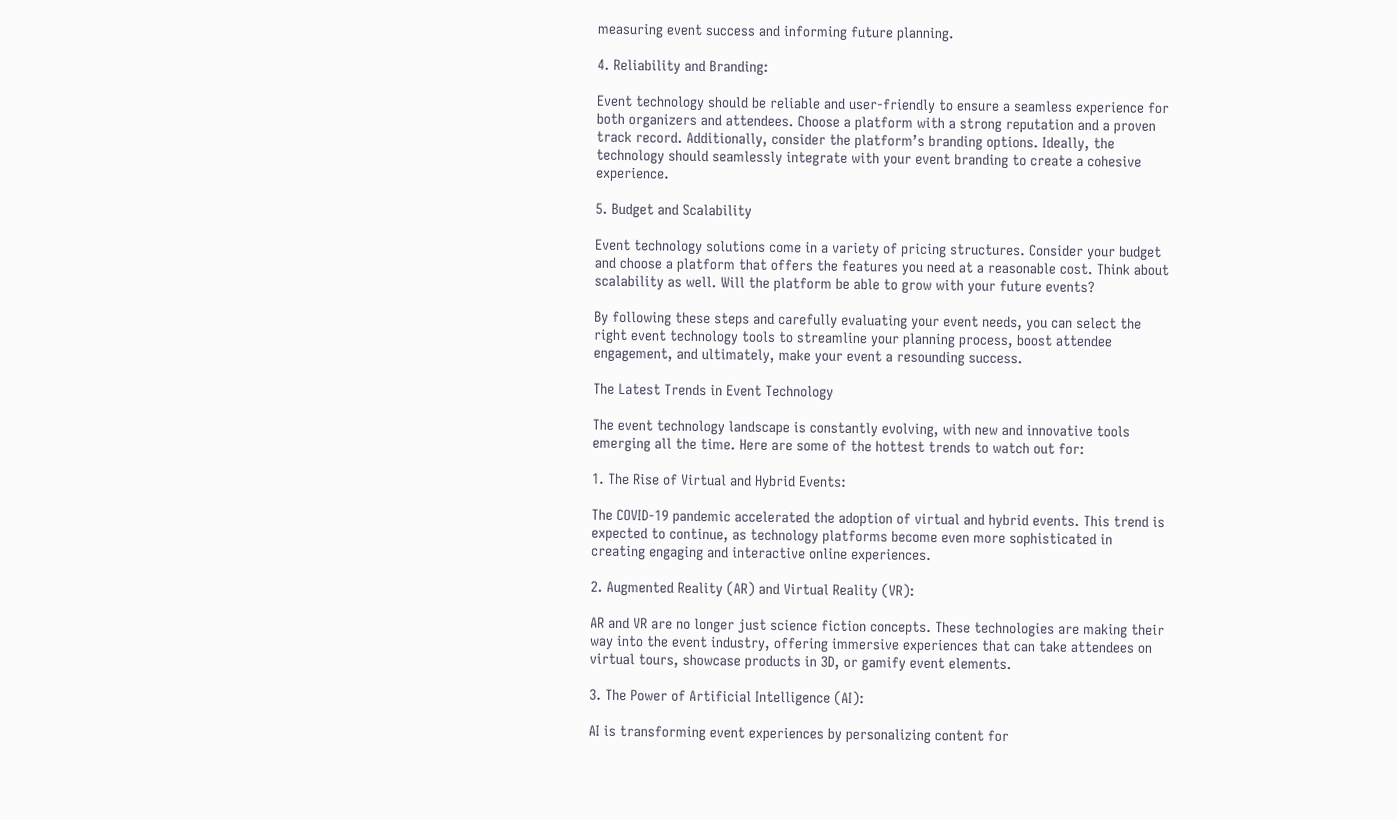measuring event success and informing future planning.

4. Reliability and Branding:

Event technology should be reliable and user-friendly to ensure a seamless experience for both organizers and attendees. Choose a platform with a strong reputation and a proven track record. Additionally, consider the platform’s branding options. Ideally, the technology should seamlessly integrate with your event branding to create a cohesive experience.

5. Budget and Scalability

Event technology solutions come in a variety of pricing structures. Consider your budget and choose a platform that offers the features you need at a reasonable cost. Think about scalability as well. Will the platform be able to grow with your future events?

By following these steps and carefully evaluating your event needs, you can select the right event technology tools to streamline your planning process, boost attendee engagement, and ultimately, make your event a resounding success.

The Latest Trends in Event Technology

The event technology landscape is constantly evolving, with new and innovative tools emerging all the time. Here are some of the hottest trends to watch out for:

1. The Rise of Virtual and Hybrid Events:

The COVID-19 pandemic accelerated the adoption of virtual and hybrid events. This trend is expected to continue, as technology platforms become even more sophisticated in creating engaging and interactive online experiences.

2. Augmented Reality (AR) and Virtual Reality (VR):

AR and VR are no longer just science fiction concepts. These technologies are making their way into the event industry, offering immersive experiences that can take attendees on virtual tours, showcase products in 3D, or gamify event elements.

3. The Power of Artificial Intelligence (AI):

AI is transforming event experiences by personalizing content for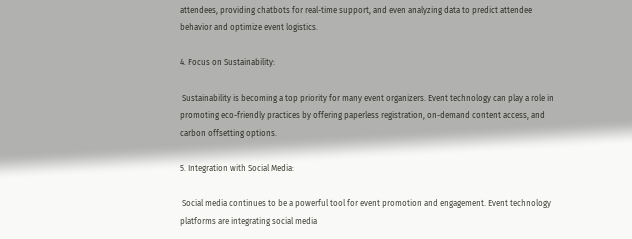attendees, providing chatbots for real-time support, and even analyzing data to predict attendee behavior and optimize event logistics.

4. Focus on Sustainability:

 Sustainability is becoming a top priority for many event organizers. Event technology can play a role in promoting eco-friendly practices by offering paperless registration, on-demand content access, and carbon offsetting options.

5. Integration with Social Media:

 Social media continues to be a powerful tool for event promotion and engagement. Event technology platforms are integrating social media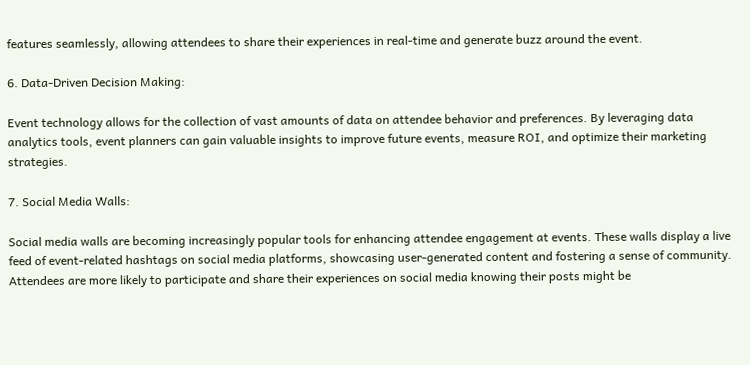features seamlessly, allowing attendees to share their experiences in real-time and generate buzz around the event.

6. Data-Driven Decision Making:

Event technology allows for the collection of vast amounts of data on attendee behavior and preferences. By leveraging data analytics tools, event planners can gain valuable insights to improve future events, measure ROI, and optimize their marketing strategies.

7. Social Media Walls:

Social media walls are becoming increasingly popular tools for enhancing attendee engagement at events. These walls display a live feed of event-related hashtags on social media platforms, showcasing user-generated content and fostering a sense of community. Attendees are more likely to participate and share their experiences on social media knowing their posts might be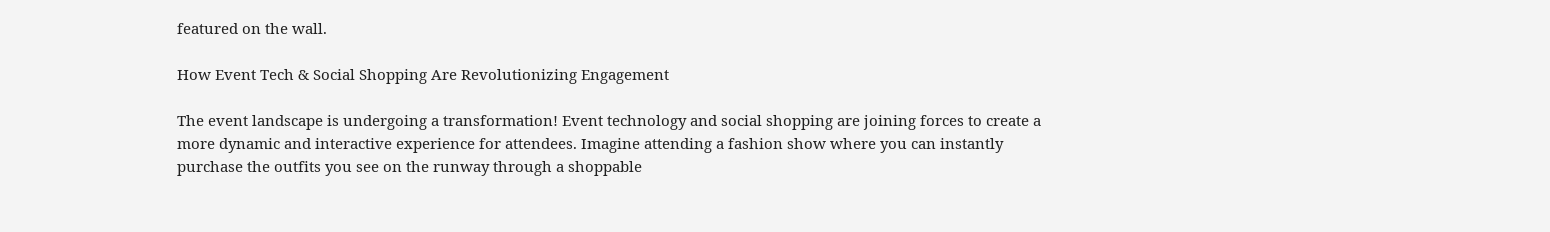featured on the wall.

How Event Tech & Social Shopping Are Revolutionizing Engagement

The event landscape is undergoing a transformation! Event technology and social shopping are joining forces to create a more dynamic and interactive experience for attendees. Imagine attending a fashion show where you can instantly purchase the outfits you see on the runway through a shoppable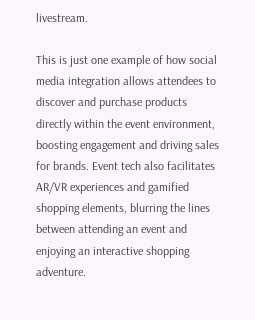livestream.

This is just one example of how social media integration allows attendees to discover and purchase products directly within the event environment, boosting engagement and driving sales for brands. Event tech also facilitates AR/VR experiences and gamified shopping elements, blurring the lines between attending an event and enjoying an interactive shopping adventure.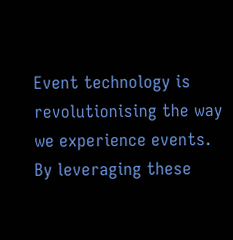Event technology is revolutionising the way we experience events. By leveraging these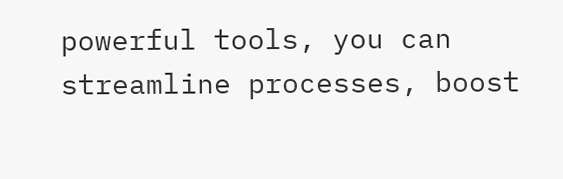powerful tools, you can streamline processes, boost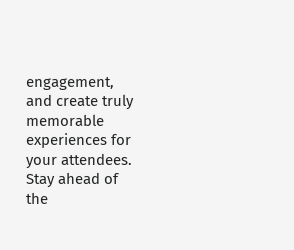engagement, and create truly memorable experiences for your attendees. Stay ahead of the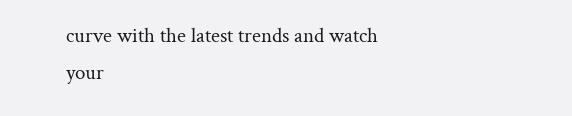curve with the latest trends and watch your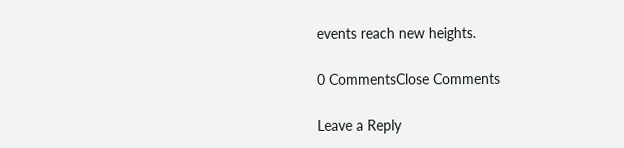events reach new heights.

0 CommentsClose Comments

Leave a Reply